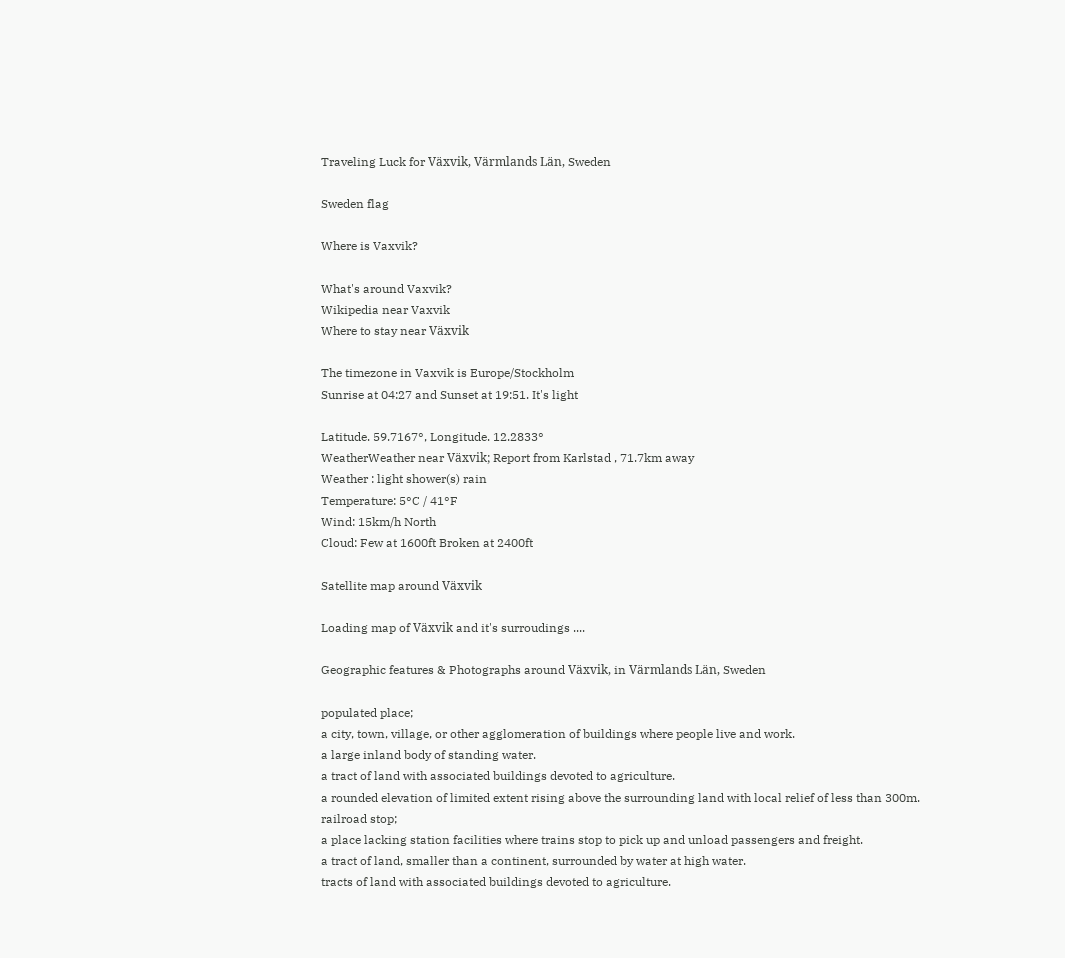Traveling Luck for Växvik, Värmlands Län, Sweden

Sweden flag

Where is Vaxvik?

What's around Vaxvik?
Wikipedia near Vaxvik
Where to stay near Växvik

The timezone in Vaxvik is Europe/Stockholm
Sunrise at 04:27 and Sunset at 19:51. It's light

Latitude. 59.7167°, Longitude. 12.2833°
WeatherWeather near Växvik; Report from Karlstad , 71.7km away
Weather : light shower(s) rain
Temperature: 5°C / 41°F
Wind: 15km/h North
Cloud: Few at 1600ft Broken at 2400ft

Satellite map around Växvik

Loading map of Växvik and it's surroudings ....

Geographic features & Photographs around Växvik, in Värmlands Län, Sweden

populated place;
a city, town, village, or other agglomeration of buildings where people live and work.
a large inland body of standing water.
a tract of land with associated buildings devoted to agriculture.
a rounded elevation of limited extent rising above the surrounding land with local relief of less than 300m.
railroad stop;
a place lacking station facilities where trains stop to pick up and unload passengers and freight.
a tract of land, smaller than a continent, surrounded by water at high water.
tracts of land with associated buildings devoted to agriculture.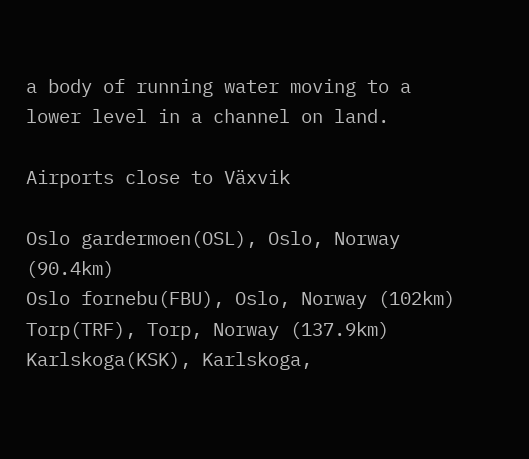a body of running water moving to a lower level in a channel on land.

Airports close to Växvik

Oslo gardermoen(OSL), Oslo, Norway (90.4km)
Oslo fornebu(FBU), Oslo, Norway (102km)
Torp(TRF), Torp, Norway (137.9km)
Karlskoga(KSK), Karlskoga,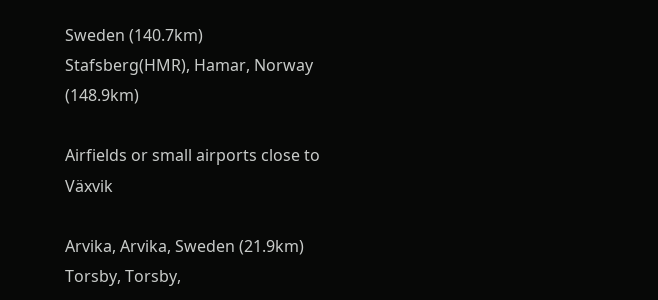Sweden (140.7km)
Stafsberg(HMR), Hamar, Norway (148.9km)

Airfields or small airports close to Växvik

Arvika, Arvika, Sweden (21.9km)
Torsby, Torsby,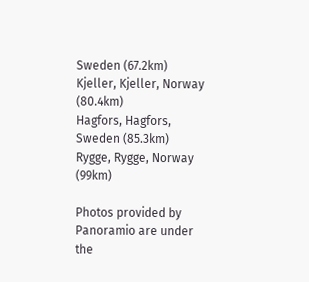Sweden (67.2km)
Kjeller, Kjeller, Norway (80.4km)
Hagfors, Hagfors, Sweden (85.3km)
Rygge, Rygge, Norway (99km)

Photos provided by Panoramio are under the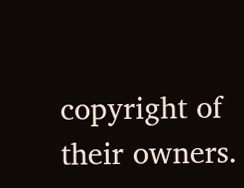copyright of their owners.